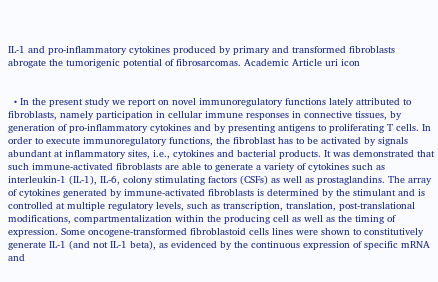IL-1 and pro-inflammatory cytokines produced by primary and transformed fibroblasts abrogate the tumorigenic potential of fibrosarcomas. Academic Article uri icon


  • In the present study we report on novel immunoregulatory functions lately attributed to fibroblasts, namely participation in cellular immune responses in connective tissues, by generation of pro-inflammatory cytokines and by presenting antigens to proliferating T cells. In order to execute immunoregulatory functions, the fibroblast has to be activated by signals abundant at inflammatory sites, i.e., cytokines and bacterial products. It was demonstrated that such immune-activated fibroblasts are able to generate a variety of cytokines such as interleukin-1 (IL-1), IL-6, colony stimulating factors (CSFs) as well as prostaglandins. The array of cytokines generated by immune-activated fibroblasts is determined by the stimulant and is controlled at multiple regulatory levels, such as transcription, translation, post-translational modifications, compartmentalization within the producing cell as well as the timing of expression. Some oncogene-transformed fibroblastoid cells lines were shown to constitutively generate IL-1 (and not IL-1 beta), as evidenced by the continuous expression of specific mRNA and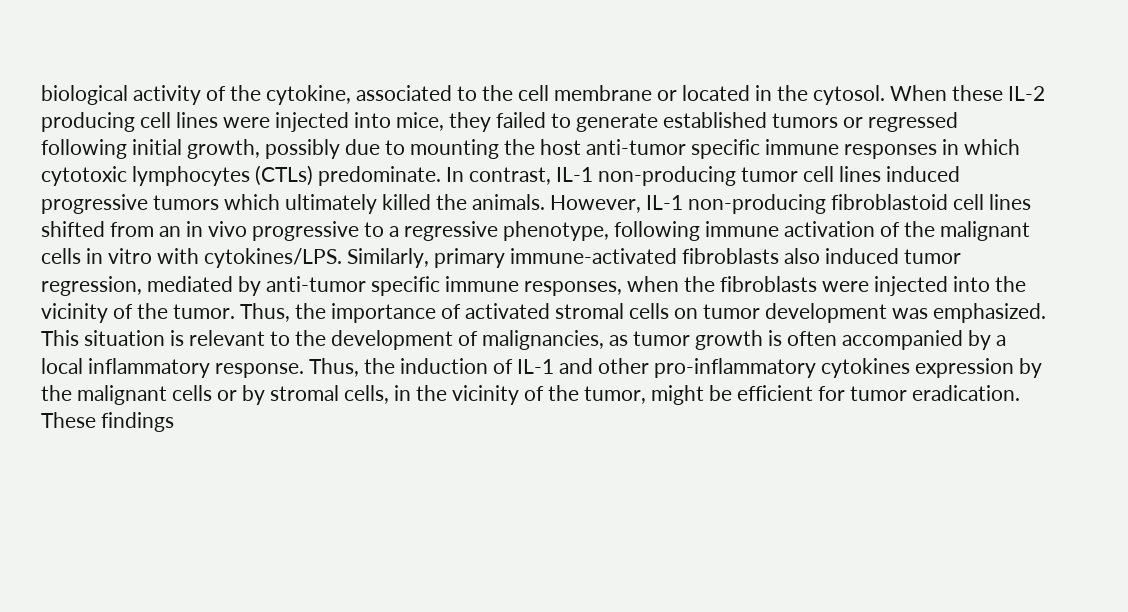biological activity of the cytokine, associated to the cell membrane or located in the cytosol. When these IL-2 producing cell lines were injected into mice, they failed to generate established tumors or regressed following initial growth, possibly due to mounting the host anti-tumor specific immune responses in which cytotoxic lymphocytes (CTLs) predominate. In contrast, IL-1 non-producing tumor cell lines induced progressive tumors which ultimately killed the animals. However, IL-1 non-producing fibroblastoid cell lines shifted from an in vivo progressive to a regressive phenotype, following immune activation of the malignant cells in vitro with cytokines/LPS. Similarly, primary immune-activated fibroblasts also induced tumor regression, mediated by anti-tumor specific immune responses, when the fibroblasts were injected into the vicinity of the tumor. Thus, the importance of activated stromal cells on tumor development was emphasized. This situation is relevant to the development of malignancies, as tumor growth is often accompanied by a local inflammatory response. Thus, the induction of IL-1 and other pro-inflammatory cytokines expression by the malignant cells or by stromal cells, in the vicinity of the tumor, might be efficient for tumor eradication. These findings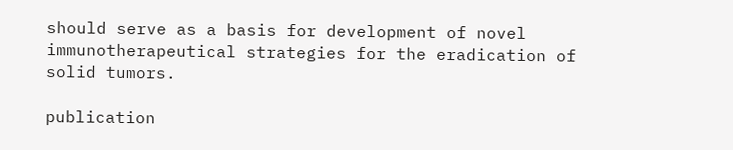should serve as a basis for development of novel immunotherapeutical strategies for the eradication of solid tumors.

publication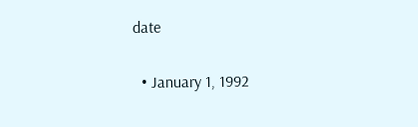date

  • January 1, 1992